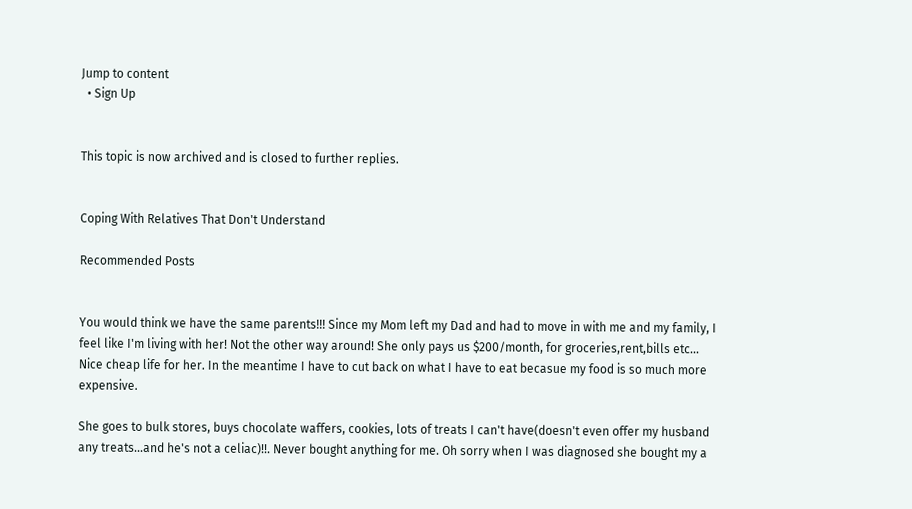Jump to content
  • Sign Up


This topic is now archived and is closed to further replies.


Coping With Relatives That Don't Understand

Recommended Posts


You would think we have the same parents!!! Since my Mom left my Dad and had to move in with me and my family, I feel like I'm living with her! Not the other way around! She only pays us $200/month, for groceries,rent,bills etc... Nice cheap life for her. In the meantime I have to cut back on what I have to eat becasue my food is so much more expensive.

She goes to bulk stores, buys chocolate waffers, cookies, lots of treats I can't have(doesn't even offer my husband any treats...and he's not a celiac)!!. Never bought anything for me. Oh sorry when I was diagnosed she bought my a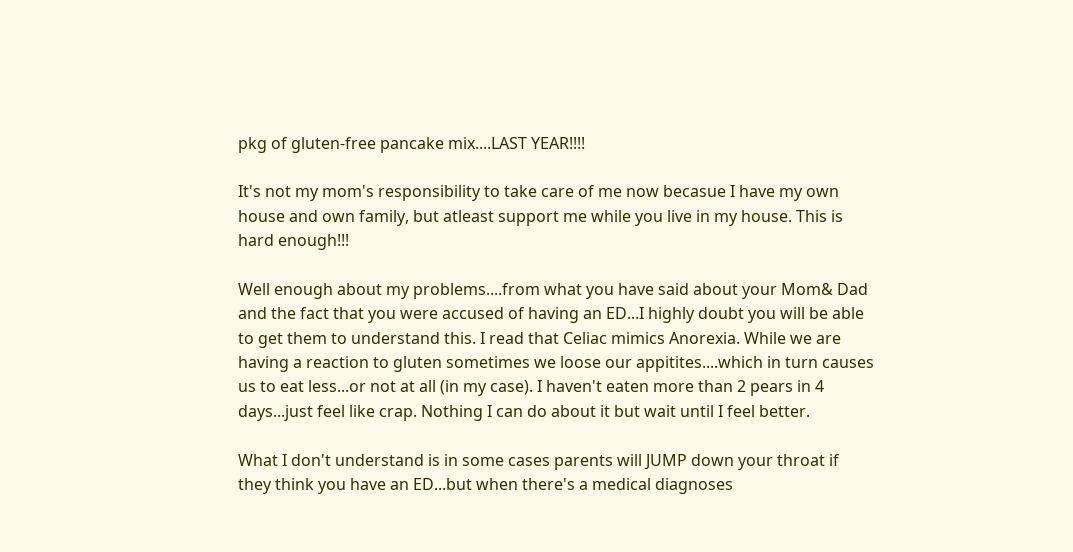pkg of gluten-free pancake mix....LAST YEAR!!!!

It's not my mom's responsibility to take care of me now becasue I have my own house and own family, but atleast support me while you live in my house. This is hard enough!!!

Well enough about my problems....from what you have said about your Mom& Dad and the fact that you were accused of having an ED...I highly doubt you will be able to get them to understand this. I read that Celiac mimics Anorexia. While we are having a reaction to gluten sometimes we loose our appitites....which in turn causes us to eat less...or not at all (in my case). I haven't eaten more than 2 pears in 4 days...just feel like crap. Nothing I can do about it but wait until I feel better.

What I don't understand is in some cases parents will JUMP down your throat if they think you have an ED...but when there's a medical diagnoses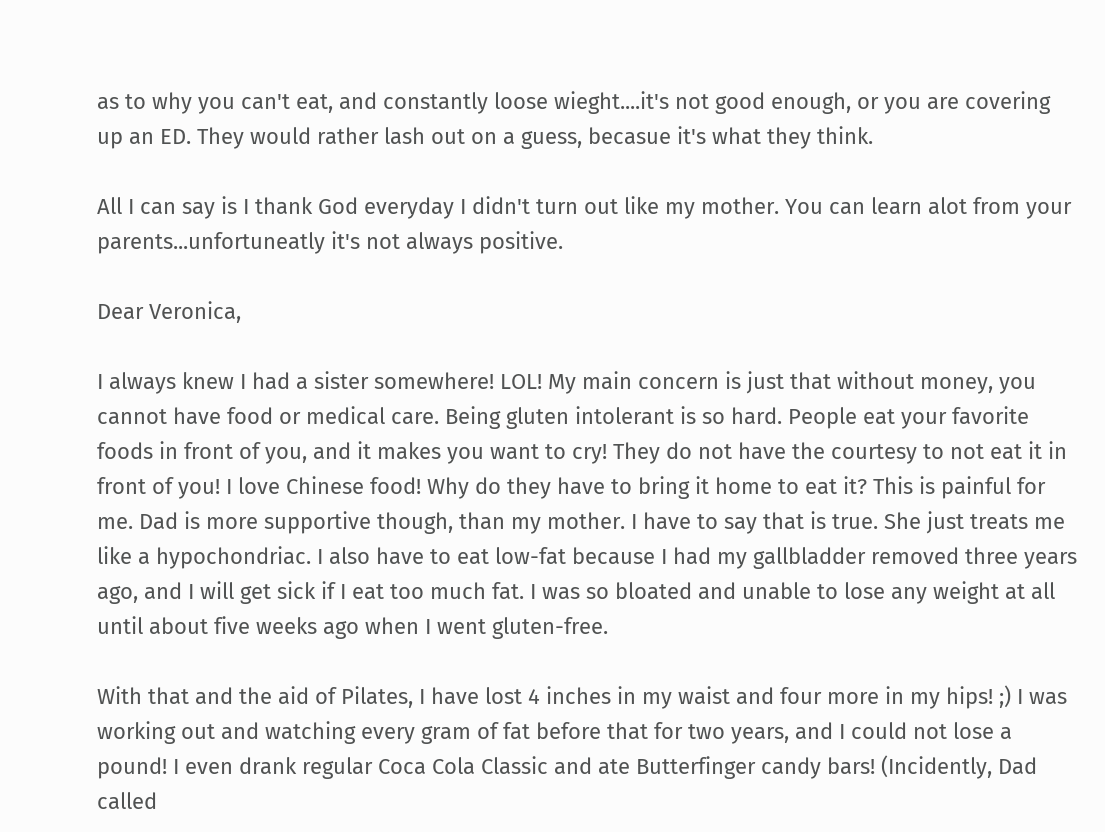as to why you can't eat, and constantly loose wieght....it's not good enough, or you are covering up an ED. They would rather lash out on a guess, becasue it's what they think.

All I can say is I thank God everyday I didn't turn out like my mother. You can learn alot from your parents...unfortuneatly it's not always positive.

Dear Veronica,

I always knew I had a sister somewhere! LOL! My main concern is just that without money, you cannot have food or medical care. Being gluten intolerant is so hard. People eat your favorite foods in front of you, and it makes you want to cry! They do not have the courtesy to not eat it in front of you! I love Chinese food! Why do they have to bring it home to eat it? This is painful for me. Dad is more supportive though, than my mother. I have to say that is true. She just treats me like a hypochondriac. I also have to eat low-fat because I had my gallbladder removed three years ago, and I will get sick if I eat too much fat. I was so bloated and unable to lose any weight at all until about five weeks ago when I went gluten-free.

With that and the aid of Pilates, I have lost 4 inches in my waist and four more in my hips! ;) I was working out and watching every gram of fat before that for two years, and I could not lose a pound! I even drank regular Coca Cola Classic and ate Butterfinger candy bars! (Incidently, Dad called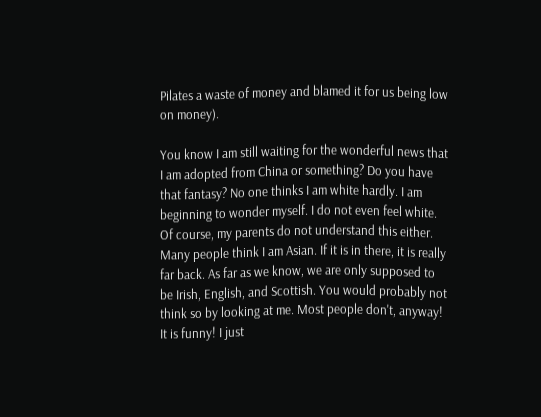Pilates a waste of money and blamed it for us being low on money).

You know I am still waiting for the wonderful news that I am adopted from China or something? Do you have that fantasy? No one thinks I am white hardly. I am beginning to wonder myself. I do not even feel white. Of course, my parents do not understand this either. Many people think I am Asian. If it is in there, it is really far back. As far as we know, we are only supposed to be Irish, English, and Scottish. You would probably not think so by looking at me. Most people don't, anyway! It is funny! I just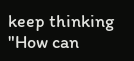keep thinking "How can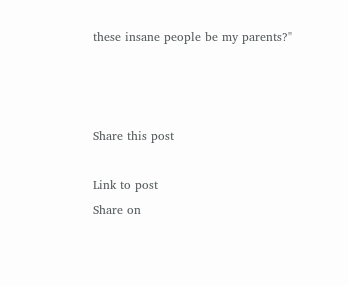these insane people be my parents?"



Share this post

Link to post
Share on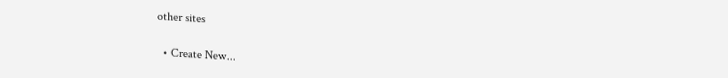other sites

  • Create New...